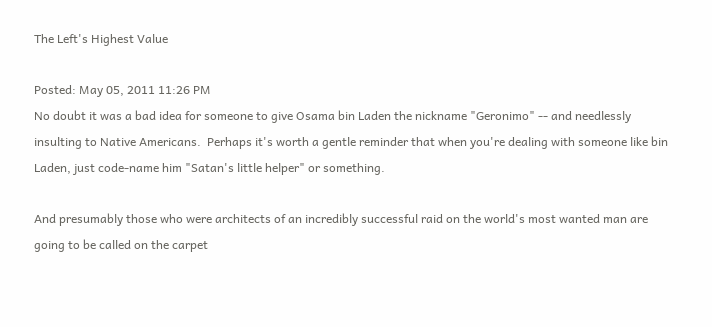The Left's Highest Value

Posted: May 05, 2011 11:26 PM
No doubt it was a bad idea for someone to give Osama bin Laden the nickname "Geronimo" -- and needlessly insulting to Native Americans.  Perhaps it's worth a gentle reminder that when you're dealing with someone like bin Laden, just code-name him "Satan's little helper" or something.

And presumably those who were architects of an incredibly successful raid on the world's most wanted man are going to be called on the carpet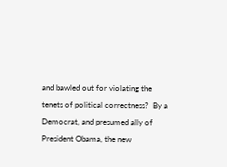and bawled out for violating the tenets of political correctness?  By a Democrat, and presumed ally of President Obama, the new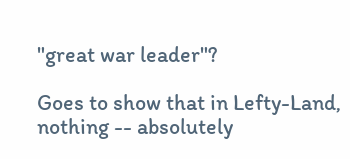"great war leader"?

Goes to show that in Lefty-Land, nothing -- absolutely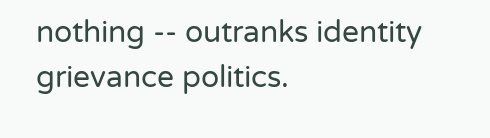nothing -- outranks identity grievance politics.